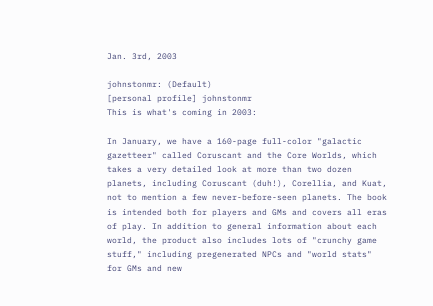Jan. 3rd, 2003

johnstonmr: (Default)
[personal profile] johnstonmr
This is what's coming in 2003:

In January, we have a 160-page full-color "galactic gazetteer" called Coruscant and the Core Worlds, which takes a very detailed look at more than two dozen planets, including Coruscant (duh!), Corellia, and Kuat, not to mention a few never-before-seen planets. The book is intended both for players and GMs and covers all eras of play. In addition to general information about each world, the product also includes lots of "crunchy game stuff," including pregenerated NPCs and "world stats" for GMs and new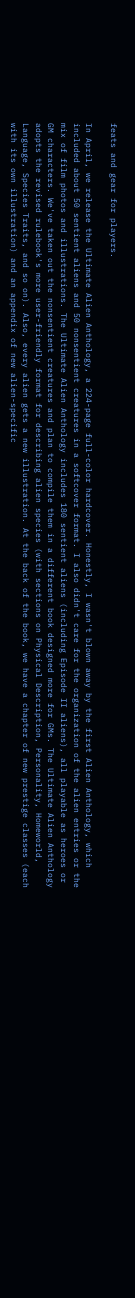feats and gear for players.

In April, we release the Ultimate Alien Anthology, a 224-page full-color hardcover. Honestly, I wasn't blown away by the first Alien Anthology, which included about 50 sentient aliens and 50 nonsentient creatures in a softcover format. I also didn't care for the organization of the alien entries or the mix of film photos and illustrations. The Ultimate Alien Anthology includes 180 sentient aliens (including Episode II aliens), all playable as heroes or GM characters. We've taken out the nonsentient creatures and plan to compile them in a different book designed more for GMs. The Ultimate Alien Anthology adopts the revised rulebook's more user-friendly format for describing alien species (with sections on Physical Description, Personality, Homeworld, Language, Species Traits, and so on). Also, every alien gets a new illustration. At the back of the book, we have a chapter of new prestige classes (each with its own illustration) and an appendix of new alien-specific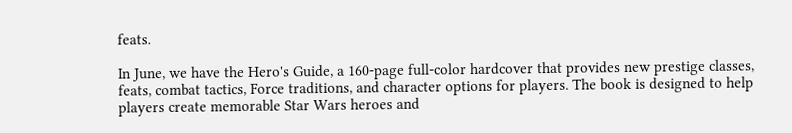feats.

In June, we have the Hero's Guide, a 160-page full-color hardcover that provides new prestige classes, feats, combat tactics, Force traditions, and character options for players. The book is designed to help players create memorable Star Wars heroes and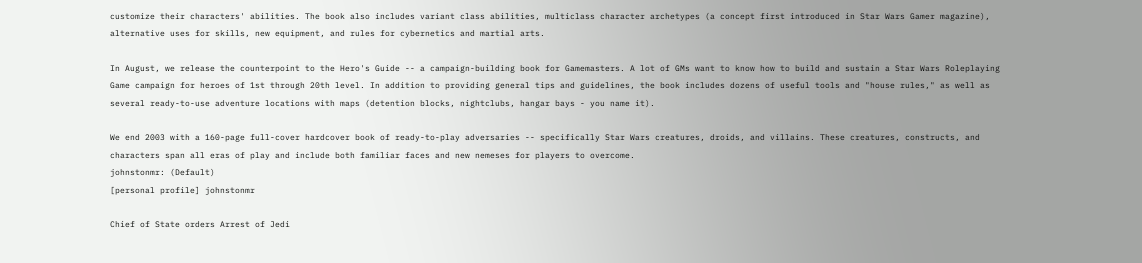customize their characters' abilities. The book also includes variant class abilities, multiclass character archetypes (a concept first introduced in Star Wars Gamer magazine), alternative uses for skills, new equipment, and rules for cybernetics and martial arts.

In August, we release the counterpoint to the Hero's Guide -- a campaign-building book for Gamemasters. A lot of GMs want to know how to build and sustain a Star Wars Roleplaying Game campaign for heroes of 1st through 20th level. In addition to providing general tips and guidelines, the book includes dozens of useful tools and "house rules," as well as several ready-to-use adventure locations with maps (detention blocks, nightclubs, hangar bays - you name it).

We end 2003 with a 160-page full-cover hardcover book of ready-to-play adversaries -- specifically Star Wars creatures, droids, and villains. These creatures, constructs, and characters span all eras of play and include both familiar faces and new nemeses for players to overcome.
johnstonmr: (Default)
[personal profile] johnstonmr

Chief of State orders Arrest of Jedi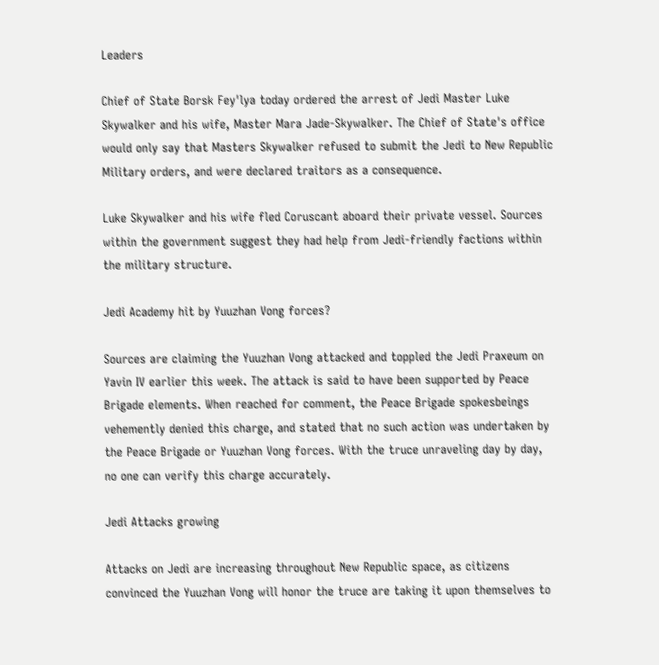Leaders

Chief of State Borsk Fey'lya today ordered the arrest of Jedi Master Luke Skywalker and his wife, Master Mara Jade-Skywalker. The Chief of State's office would only say that Masters Skywalker refused to submit the Jedi to New Republic Military orders, and were declared traitors as a consequence.

Luke Skywalker and his wife fled Coruscant aboard their private vessel. Sources within the government suggest they had help from Jedi-friendly factions within the military structure.

Jedi Academy hit by Yuuzhan Vong forces?

Sources are claiming the Yuuzhan Vong attacked and toppled the Jedi Praxeum on Yavin IV earlier this week. The attack is said to have been supported by Peace Brigade elements. When reached for comment, the Peace Brigade spokesbeings vehemently denied this charge, and stated that no such action was undertaken by the Peace Brigade or Yuuzhan Vong forces. With the truce unraveling day by day, no one can verify this charge accurately.

Jedi Attacks growing

Attacks on Jedi are increasing throughout New Republic space, as citizens convinced the Yuuzhan Vong will honor the truce are taking it upon themselves to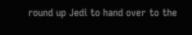round up Jedi to hand over to the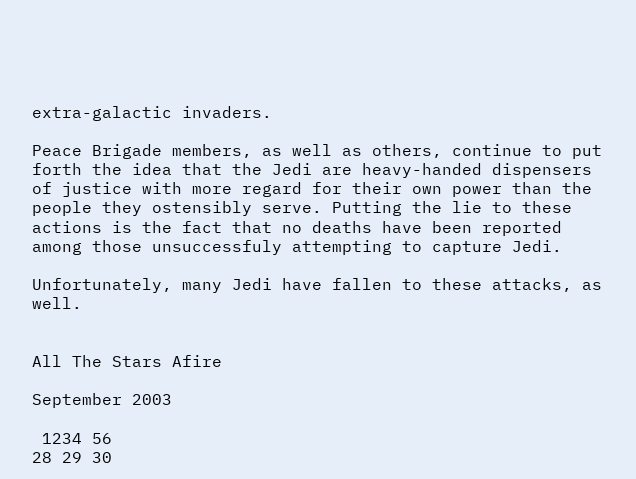extra-galactic invaders.

Peace Brigade members, as well as others, continue to put forth the idea that the Jedi are heavy-handed dispensers of justice with more regard for their own power than the people they ostensibly serve. Putting the lie to these actions is the fact that no deaths have been reported among those unsuccessfuly attempting to capture Jedi.

Unfortunately, many Jedi have fallen to these attacks, as well.


All The Stars Afire

September 2003

 1234 56
28 29 30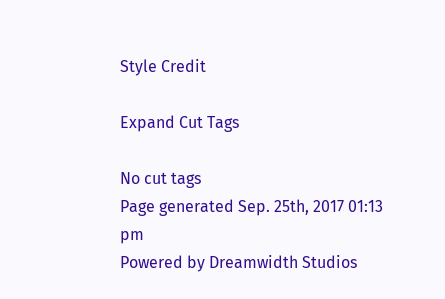Style Credit

Expand Cut Tags

No cut tags
Page generated Sep. 25th, 2017 01:13 pm
Powered by Dreamwidth Studios